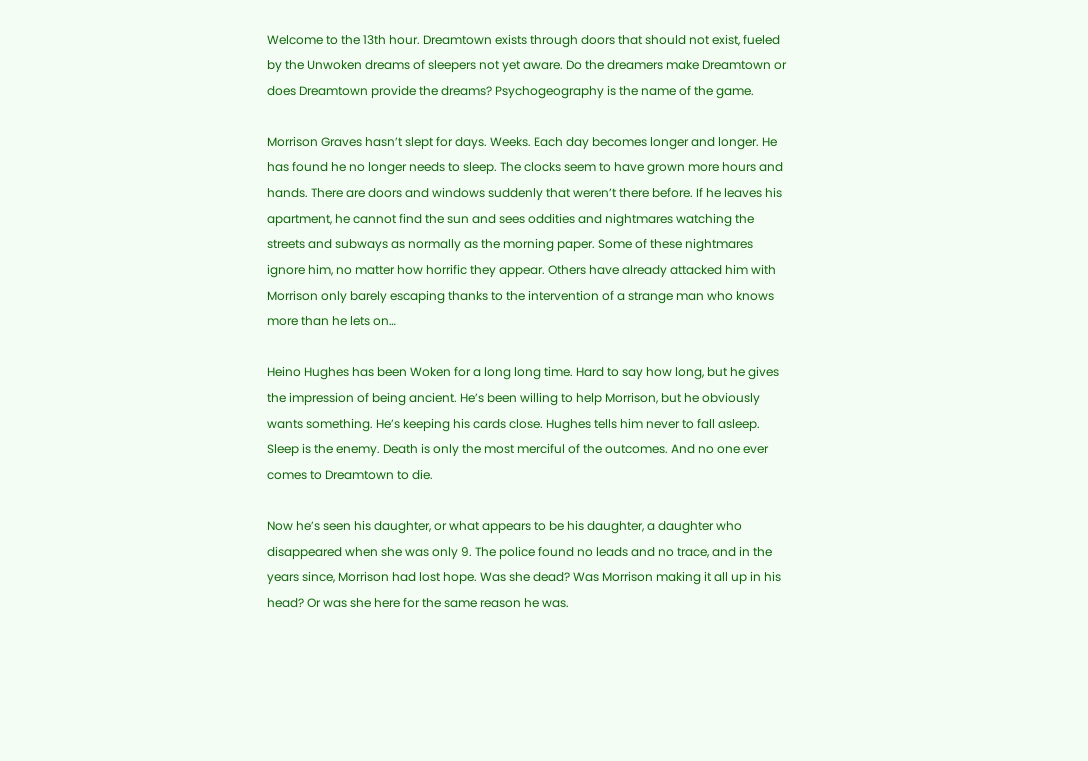Welcome to the 13th hour. Dreamtown exists through doors that should not exist, fueled by the Unwoken dreams of sleepers not yet aware. Do the dreamers make Dreamtown or does Dreamtown provide the dreams? Psychogeography is the name of the game.

Morrison Graves hasn’t slept for days. Weeks. Each day becomes longer and longer. He has found he no longer needs to sleep. The clocks seem to have grown more hours and hands. There are doors and windows suddenly that weren’t there before. If he leaves his apartment, he cannot find the sun and sees oddities and nightmares watching the streets and subways as normally as the morning paper. Some of these nightmares ignore him, no matter how horrific they appear. Others have already attacked him with Morrison only barely escaping thanks to the intervention of a strange man who knows more than he lets on…

Heino Hughes has been Woken for a long long time. Hard to say how long, but he gives the impression of being ancient. He’s been willing to help Morrison, but he obviously wants something. He’s keeping his cards close. Hughes tells him never to fall asleep. Sleep is the enemy. Death is only the most merciful of the outcomes. And no one ever comes to Dreamtown to die.

Now he’s seen his daughter, or what appears to be his daughter, a daughter who disappeared when she was only 9. The police found no leads and no trace, and in the years since, Morrison had lost hope. Was she dead? Was Morrison making it all up in his head? Or was she here for the same reason he was.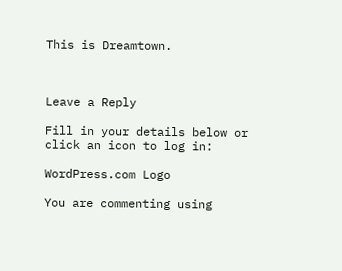This is Dreamtown.



Leave a Reply

Fill in your details below or click an icon to log in:

WordPress.com Logo

You are commenting using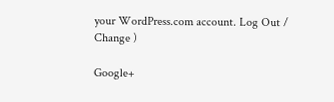your WordPress.com account. Log Out /  Change )

Google+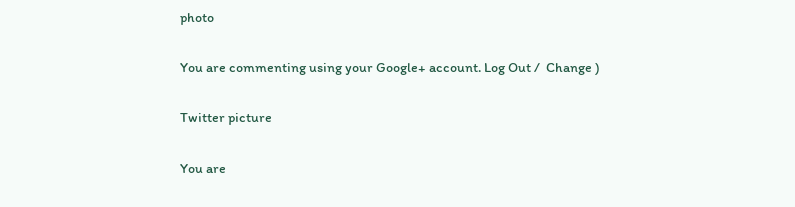photo

You are commenting using your Google+ account. Log Out /  Change )

Twitter picture

You are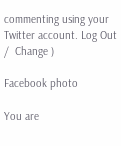commenting using your Twitter account. Log Out /  Change )

Facebook photo

You are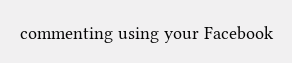commenting using your Facebook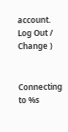account. Log Out /  Change )


Connecting to %s